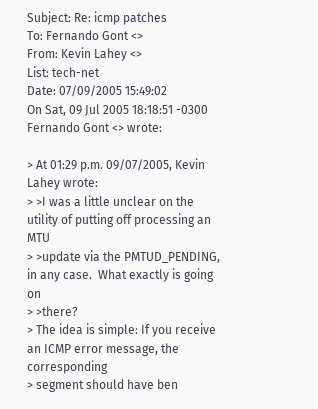Subject: Re: icmp patches
To: Fernando Gont <>
From: Kevin Lahey <>
List: tech-net
Date: 07/09/2005 15:49:02
On Sat, 09 Jul 2005 18:18:51 -0300
Fernando Gont <> wrote:

> At 01:29 p.m. 09/07/2005, Kevin Lahey wrote:
> >I was a little unclear on the utility of putting off processing an MTU
> >update via the PMTUD_PENDING, in any case.  What exactly is going on
> >there?
> The idea is simple: If you receive an ICMP error message, the corresponding
> segment should have ben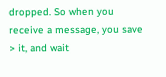dropped. So when you receive a message, you save
> it, and wait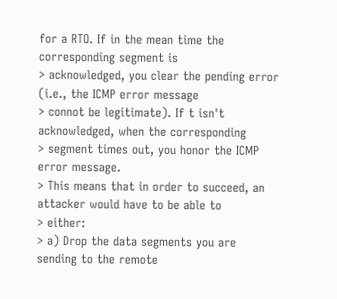for a RTO. If in the mean time the corresponding segment is
> acknowledged, you clear the pending error (i.e., the ICMP error message
> connot be legitimate). If t isn't acknowledged, when the corresponding
> segment times out, you honor the ICMP error message.
> This means that in order to succeed, an attacker would have to be able to
> either:
> a) Drop the data segments you are sending to the remote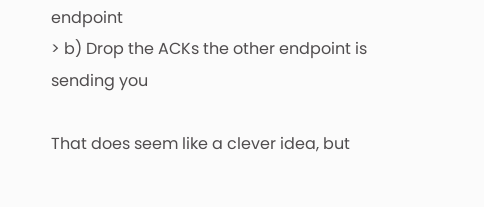endpoint
> b) Drop the ACKs the other endpoint is sending you

That does seem like a clever idea, but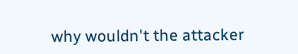why wouldn't the attacker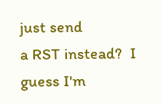just send
a RST instead?  I guess I'm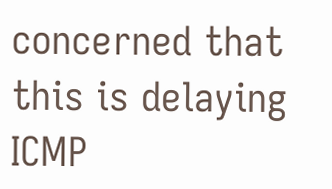concerned that this is delaying ICMP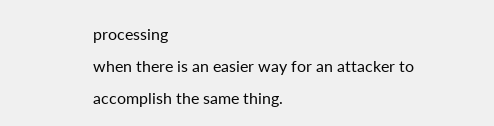processing
when there is an easier way for an attacker to accomplish the same thing.